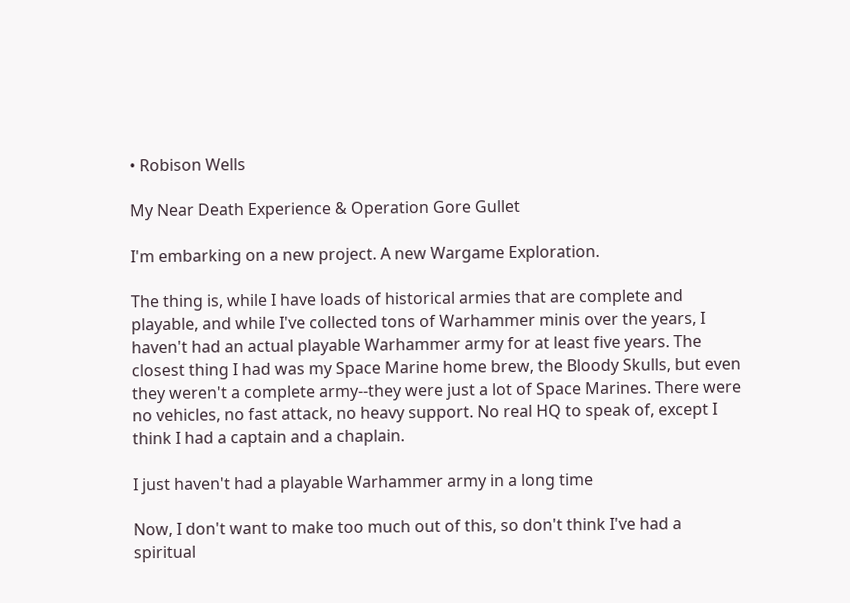• Robison Wells

My Near Death Experience & Operation Gore Gullet

I'm embarking on a new project. A new Wargame Exploration.

The thing is, while I have loads of historical armies that are complete and playable, and while I've collected tons of Warhammer minis over the years, I haven't had an actual playable Warhammer army for at least five years. The closest thing I had was my Space Marine home brew, the Bloody Skulls, but even they weren't a complete army--they were just a lot of Space Marines. There were no vehicles, no fast attack, no heavy support. No real HQ to speak of, except I think I had a captain and a chaplain.

I just haven't had a playable Warhammer army in a long time

Now, I don't want to make too much out of this, so don't think I've had a spiritual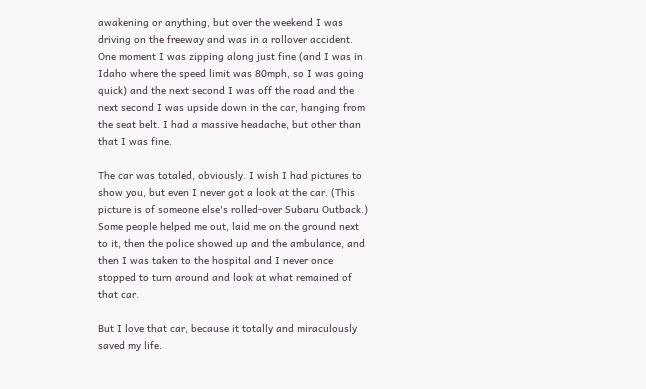awakening or anything, but over the weekend I was driving on the freeway and was in a rollover accident. One moment I was zipping along just fine (and I was in Idaho where the speed limit was 80mph, so I was going quick) and the next second I was off the road and the next second I was upside down in the car, hanging from the seat belt. I had a massive headache, but other than that I was fine.

The car was totaled, obviously. I wish I had pictures to show you, but even I never got a look at the car. (This picture is of someone else's rolled-over Subaru Outback.) Some people helped me out, laid me on the ground next to it, then the police showed up and the ambulance, and then I was taken to the hospital and I never once stopped to turn around and look at what remained of that car.

But I love that car, because it totally and miraculously saved my life.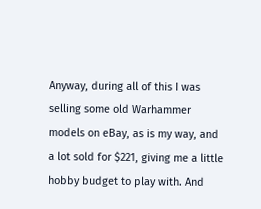Anyway, during all of this I was selling some old Warhammer models on eBay, as is my way, and a lot sold for $221, giving me a little hobby budget to play with. And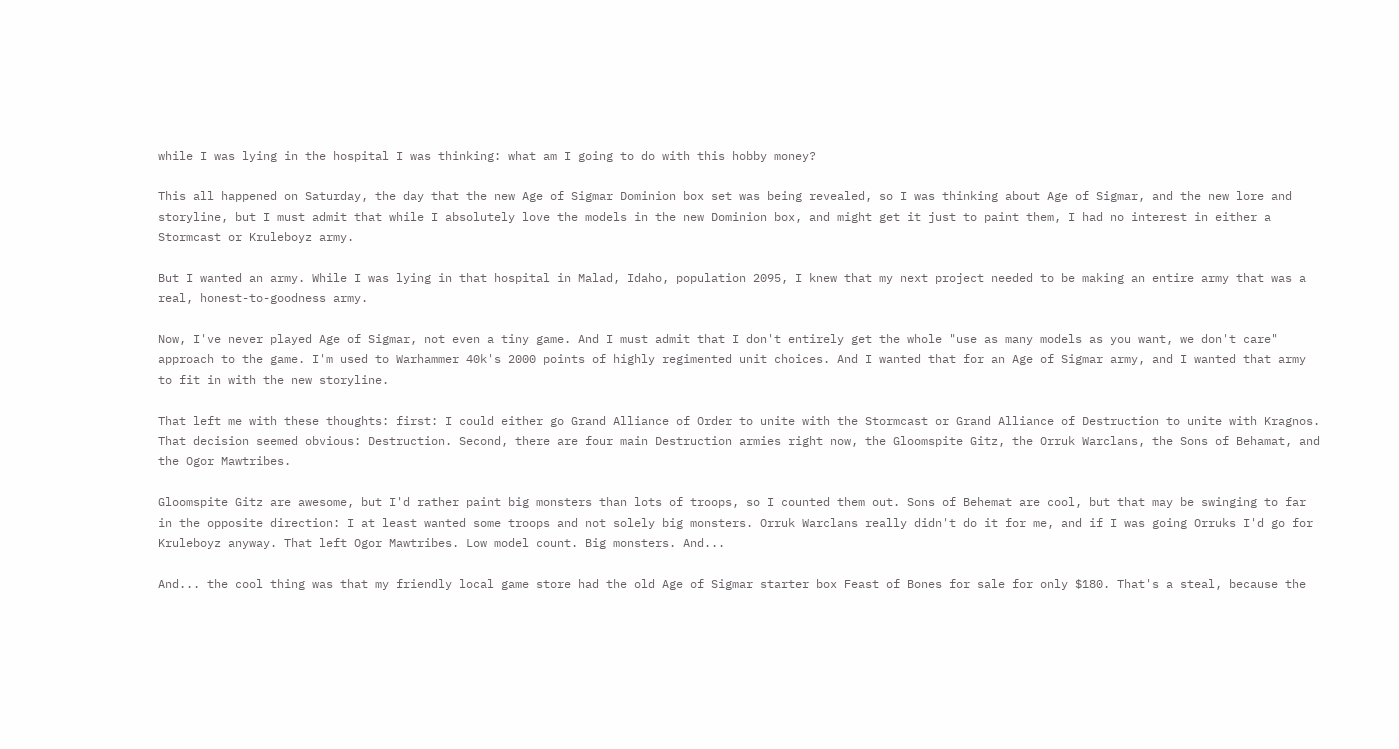while I was lying in the hospital I was thinking: what am I going to do with this hobby money?

This all happened on Saturday, the day that the new Age of Sigmar Dominion box set was being revealed, so I was thinking about Age of Sigmar, and the new lore and storyline, but I must admit that while I absolutely love the models in the new Dominion box, and might get it just to paint them, I had no interest in either a Stormcast or Kruleboyz army.

But I wanted an army. While I was lying in that hospital in Malad, Idaho, population 2095, I knew that my next project needed to be making an entire army that was a real, honest-to-goodness army.

Now, I've never played Age of Sigmar, not even a tiny game. And I must admit that I don't entirely get the whole "use as many models as you want, we don't care" approach to the game. I'm used to Warhammer 40k's 2000 points of highly regimented unit choices. And I wanted that for an Age of Sigmar army, and I wanted that army to fit in with the new storyline.

That left me with these thoughts: first: I could either go Grand Alliance of Order to unite with the Stormcast or Grand Alliance of Destruction to unite with Kragnos. That decision seemed obvious: Destruction. Second, there are four main Destruction armies right now, the Gloomspite Gitz, the Orruk Warclans, the Sons of Behamat, and the Ogor Mawtribes.

Gloomspite Gitz are awesome, but I'd rather paint big monsters than lots of troops, so I counted them out. Sons of Behemat are cool, but that may be swinging to far in the opposite direction: I at least wanted some troops and not solely big monsters. Orruk Warclans really didn't do it for me, and if I was going Orruks I'd go for Kruleboyz anyway. That left Ogor Mawtribes. Low model count. Big monsters. And...

And... the cool thing was that my friendly local game store had the old Age of Sigmar starter box Feast of Bones for sale for only $180. That's a steal, because the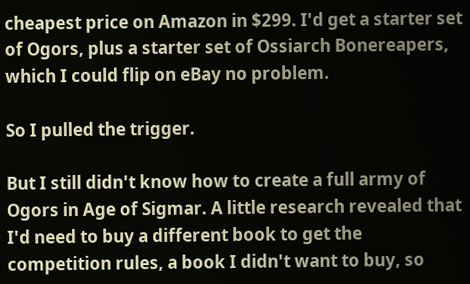cheapest price on Amazon in $299. I'd get a starter set of Ogors, plus a starter set of Ossiarch Bonereapers, which I could flip on eBay no problem.

So I pulled the trigger.

But I still didn't know how to create a full army of Ogors in Age of Sigmar. A little research revealed that I'd need to buy a different book to get the competition rules, a book I didn't want to buy, so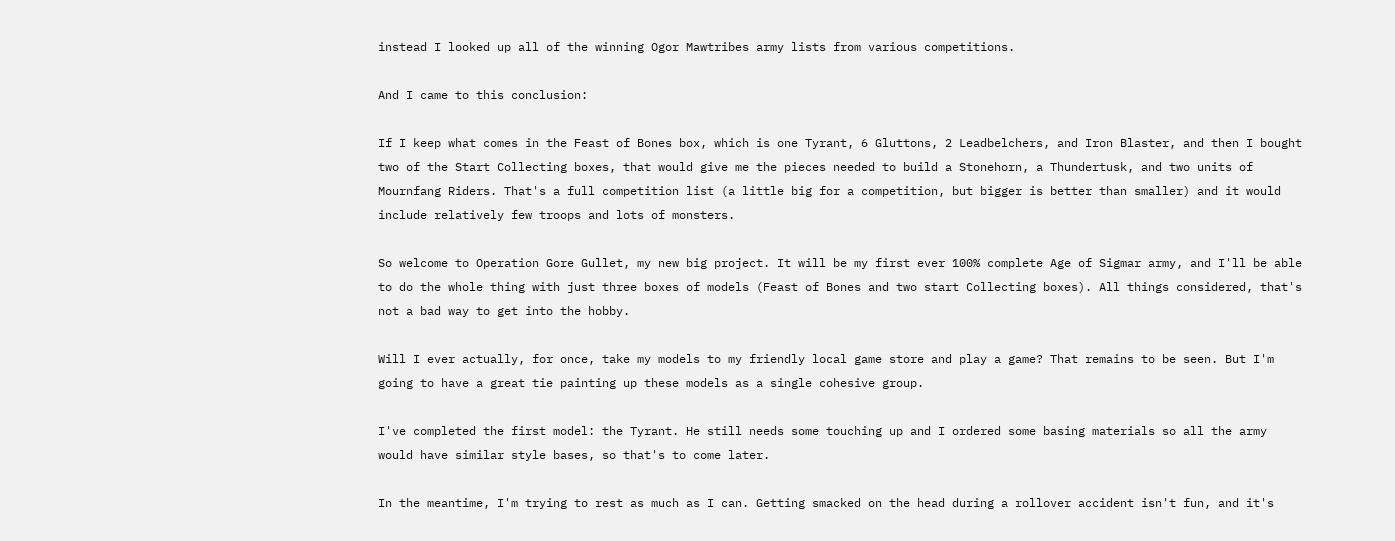instead I looked up all of the winning Ogor Mawtribes army lists from various competitions.

And I came to this conclusion:

If I keep what comes in the Feast of Bones box, which is one Tyrant, 6 Gluttons, 2 Leadbelchers, and Iron Blaster, and then I bought two of the Start Collecting boxes, that would give me the pieces needed to build a Stonehorn, a Thundertusk, and two units of Mournfang Riders. That's a full competition list (a little big for a competition, but bigger is better than smaller) and it would include relatively few troops and lots of monsters.

So welcome to Operation Gore Gullet, my new big project. It will be my first ever 100% complete Age of Sigmar army, and I'll be able to do the whole thing with just three boxes of models (Feast of Bones and two start Collecting boxes). All things considered, that's not a bad way to get into the hobby.

Will I ever actually, for once, take my models to my friendly local game store and play a game? That remains to be seen. But I'm going to have a great tie painting up these models as a single cohesive group.

I've completed the first model: the Tyrant. He still needs some touching up and I ordered some basing materials so all the army would have similar style bases, so that's to come later.

In the meantime, I'm trying to rest as much as I can. Getting smacked on the head during a rollover accident isn't fun, and it's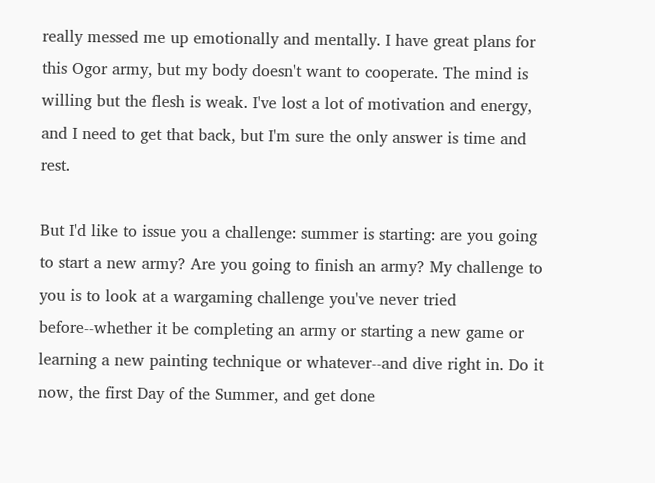really messed me up emotionally and mentally. I have great plans for this Ogor army, but my body doesn't want to cooperate. The mind is willing but the flesh is weak. I've lost a lot of motivation and energy, and I need to get that back, but I'm sure the only answer is time and rest.

But I'd like to issue you a challenge: summer is starting: are you going to start a new army? Are you going to finish an army? My challenge to you is to look at a wargaming challenge you've never tried before--whether it be completing an army or starting a new game or learning a new painting technique or whatever--and dive right in. Do it now, the first Day of the Summer, and get done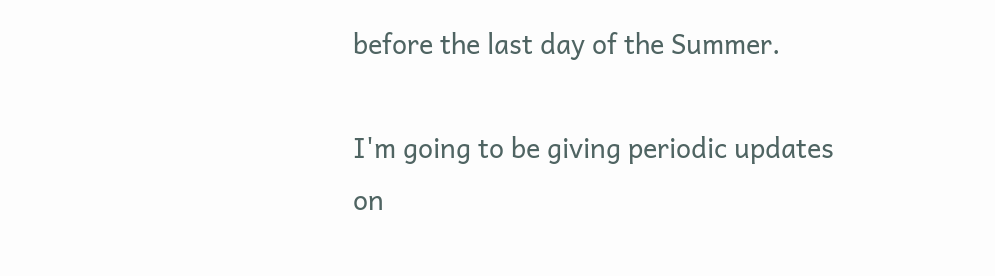before the last day of the Summer.

I'm going to be giving periodic updates on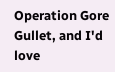Operation Gore Gullet, and I'd love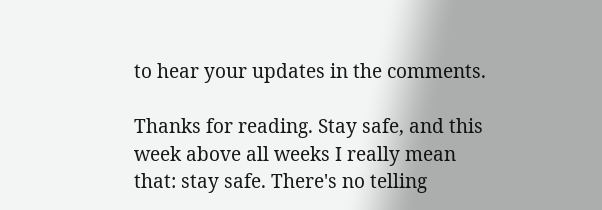to hear your updates in the comments.

Thanks for reading. Stay safe, and this week above all weeks I really mean that: stay safe. There's no telling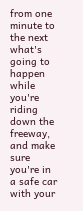from one minute to the next what's going to happen while you're riding down the freeway, and make sure you're in a safe car with your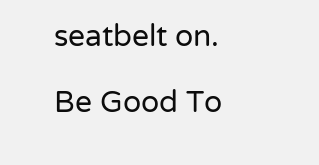seatbelt on.

Be Good To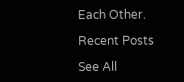Each Other.

Recent Posts

See All